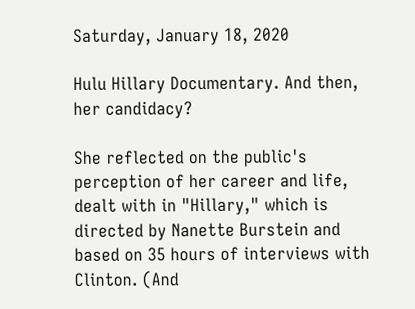Saturday, January 18, 2020

Hulu Hillary Documentary. And then, her candidacy?

She reflected on the public's perception of her career and life, dealt with in "Hillary," which is directed by Nanette Burstein and based on 35 hours of interviews with Clinton. (And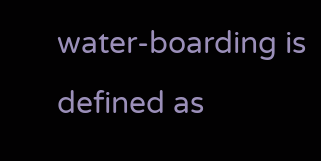water-boarding is defined as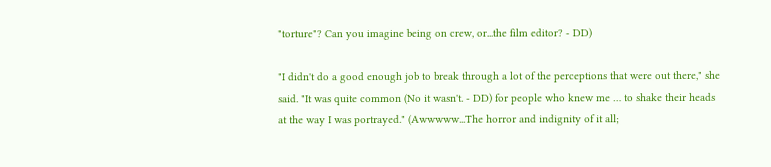"torture"? Can you imagine being on crew, or...the film editor? - DD)

"I didn't do a good enough job to break through a lot of the perceptions that were out there," she said. "It was quite common (No it wasn't. - DD) for people who knew me … to shake their heads at the way I was portrayed." (Awwwww...The horror and indignity of it all;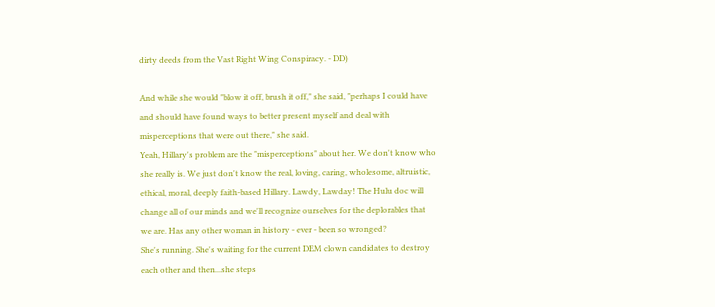dirty deeds from the Vast Right Wing Conspiracy. - DD)

And while she would "blow it off, brush it off," she said, "perhaps I could have and should have found ways to better present myself and deal with misperceptions that were out there," she said.
Yeah, Hillary's problem are the "misperceptions" about her. We don't know who she really is. We just don't know the real, loving, caring, wholesome, altruistic, ethical, moral, deeply faith-based Hillary. Lawdy, Lawday! The Hulu doc will change all of our minds and we'll recognize ourselves for the deplorables that we are. Has any other woman in history - ever - been so wronged?
She's running. She's waiting for the current DEM clown candidates to destroy each other and then...she steps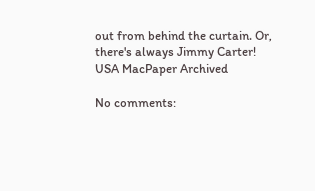out from behind the curtain. Or, there's always Jimmy Carter!
USA MacPaper Archived

No comments: